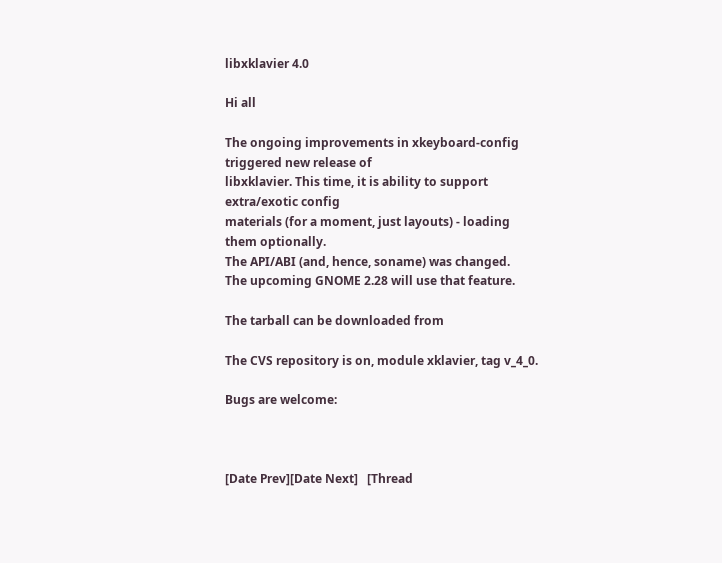libxklavier 4.0

Hi all

The ongoing improvements in xkeyboard-config triggered new release of
libxklavier. This time, it is ability to support extra/exotic config
materials (for a moment, just layouts) - loading them optionally.
The API/ABI (and, hence, soname) was changed.
The upcoming GNOME 2.28 will use that feature.

The tarball can be downloaded from

The CVS repository is on, module xklavier, tag v_4_0.

Bugs are welcome:



[Date Prev][Date Next]   [Thread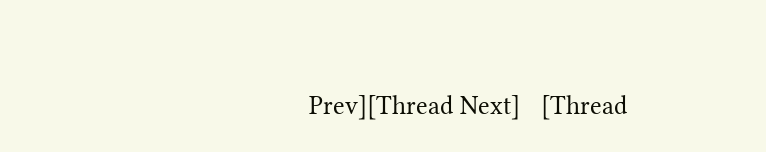Prev][Thread Next]   [Thread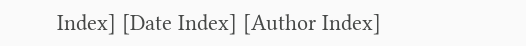Index] [Date Index] [Author Index]